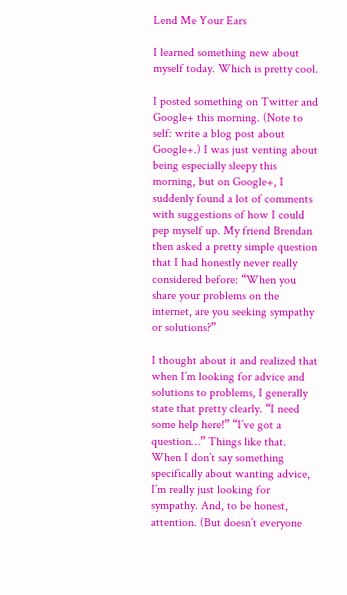Lend Me Your Ears

I learned something new about myself today. Which is pretty cool.

I posted something on Twitter and Google+ this morning. (Note to self: write a blog post about Google+.) I was just venting about being especially sleepy this morning, but on Google+, I suddenly found a lot of comments with suggestions of how I could pep myself up. My friend Brendan then asked a pretty simple question that I had honestly never really considered before: “When you share your problems on the internet, are you seeking sympathy or solutions?”

I thought about it and realized that when I’m looking for advice and solutions to problems, I generally state that pretty clearly. “I need some help here!” “I’ve got a question…” Things like that. When I don’t say something specifically about wanting advice, I’m really just looking for sympathy. And, to be honest, attention. (But doesn’t everyone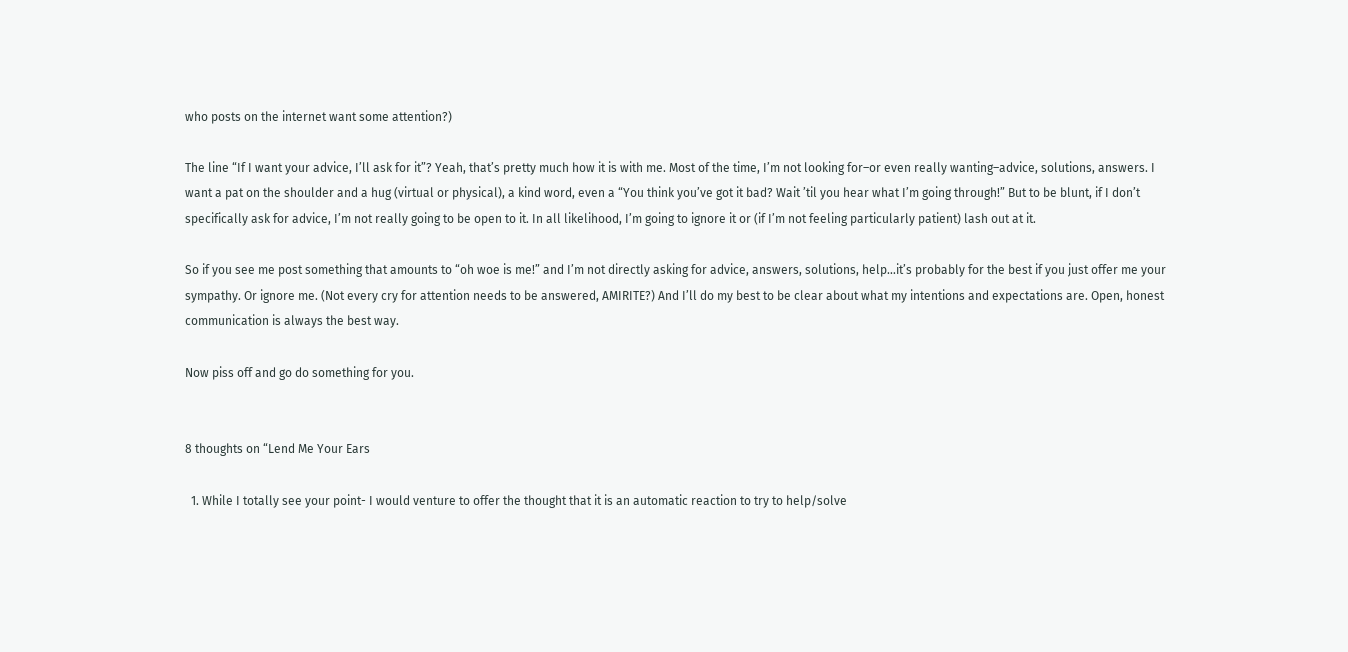who posts on the internet want some attention?)

The line “If I want your advice, I’ll ask for it”? Yeah, that’s pretty much how it is with me. Most of the time, I’m not looking for–or even really wanting–advice, solutions, answers. I want a pat on the shoulder and a hug (virtual or physical), a kind word, even a “You think you’ve got it bad? Wait ’til you hear what I’m going through!” But to be blunt, if I don’t specifically ask for advice, I’m not really going to be open to it. In all likelihood, I’m going to ignore it or (if I’m not feeling particularly patient) lash out at it.

So if you see me post something that amounts to “oh woe is me!” and I’m not directly asking for advice, answers, solutions, help…it’s probably for the best if you just offer me your sympathy. Or ignore me. (Not every cry for attention needs to be answered, AMIRITE?) And I’ll do my best to be clear about what my intentions and expectations are. Open, honest communication is always the best way.

Now piss off and go do something for you.


8 thoughts on “Lend Me Your Ears

  1. While I totally see your point- I would venture to offer the thought that it is an automatic reaction to try to help/solve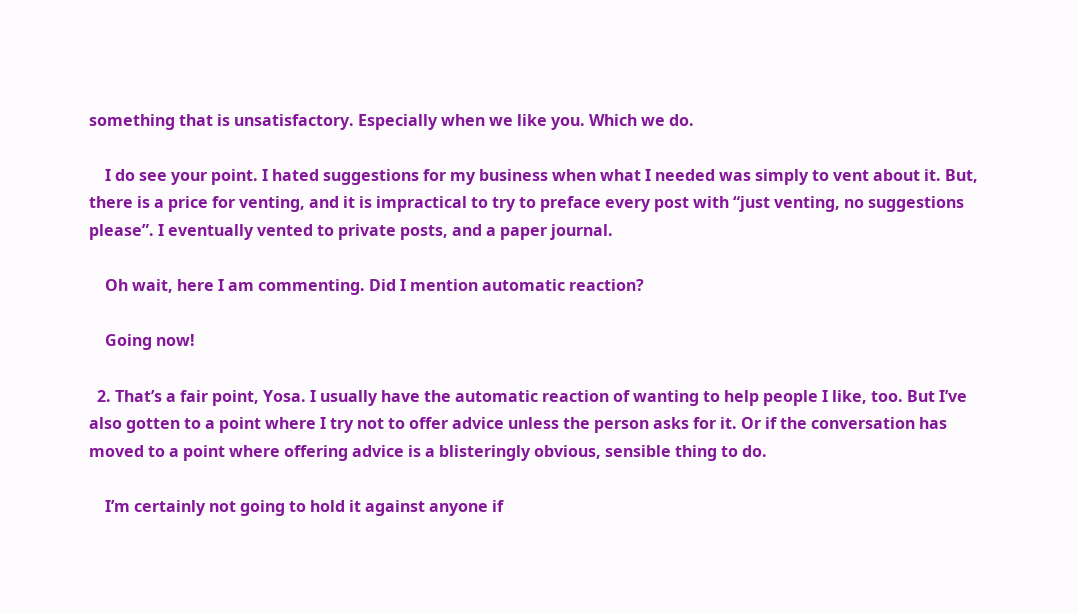something that is unsatisfactory. Especially when we like you. Which we do.

    I do see your point. I hated suggestions for my business when what I needed was simply to vent about it. But, there is a price for venting, and it is impractical to try to preface every post with “just venting, no suggestions please”. I eventually vented to private posts, and a paper journal.

    Oh wait, here I am commenting. Did I mention automatic reaction?

    Going now!

  2. That’s a fair point, Yosa. I usually have the automatic reaction of wanting to help people I like, too. But I’ve also gotten to a point where I try not to offer advice unless the person asks for it. Or if the conversation has moved to a point where offering advice is a blisteringly obvious, sensible thing to do.

    I’m certainly not going to hold it against anyone if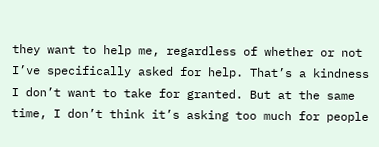they want to help me, regardless of whether or not I’ve specifically asked for help. That’s a kindness I don’t want to take for granted. But at the same time, I don’t think it’s asking too much for people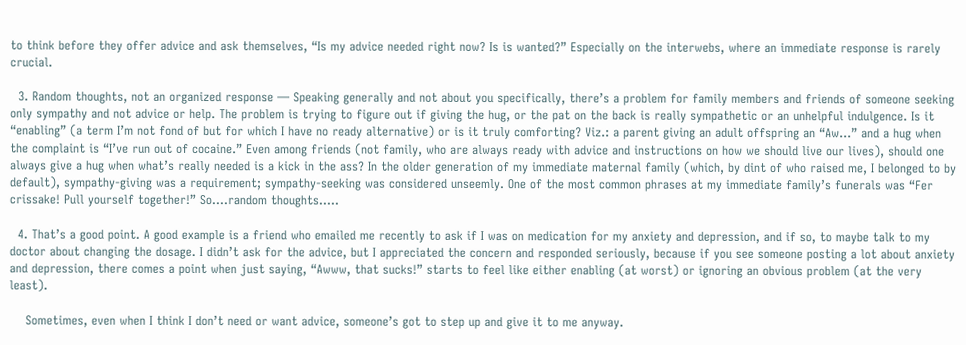to think before they offer advice and ask themselves, “Is my advice needed right now? Is is wanted?” Especially on the interwebs, where an immediate response is rarely crucial.

  3. Random thoughts, not an organized response — Speaking generally and not about you specifically, there’s a problem for family members and friends of someone seeking only sympathy and not advice or help. The problem is trying to figure out if giving the hug, or the pat on the back is really sympathetic or an unhelpful indulgence. Is it “enabling” (a term I’m not fond of but for which I have no ready alternative) or is it truly comforting? Viz.: a parent giving an adult offspring an “Aw…” and a hug when the complaint is “I’ve run out of cocaine.” Even among friends (not family, who are always ready with advice and instructions on how we should live our lives), should one always give a hug when what’s really needed is a kick in the ass? In the older generation of my immediate maternal family (which, by dint of who raised me, I belonged to by default), sympathy-giving was a requirement; sympathy-seeking was considered unseemly. One of the most common phrases at my immediate family’s funerals was “Fer crissake! Pull yourself together!” So….random thoughts…..

  4. That’s a good point. A good example is a friend who emailed me recently to ask if I was on medication for my anxiety and depression, and if so, to maybe talk to my doctor about changing the dosage. I didn’t ask for the advice, but I appreciated the concern and responded seriously, because if you see someone posting a lot about anxiety and depression, there comes a point when just saying, “Awww, that sucks!” starts to feel like either enabling (at worst) or ignoring an obvious problem (at the very least).

    Sometimes, even when I think I don’t need or want advice, someone’s got to step up and give it to me anyway.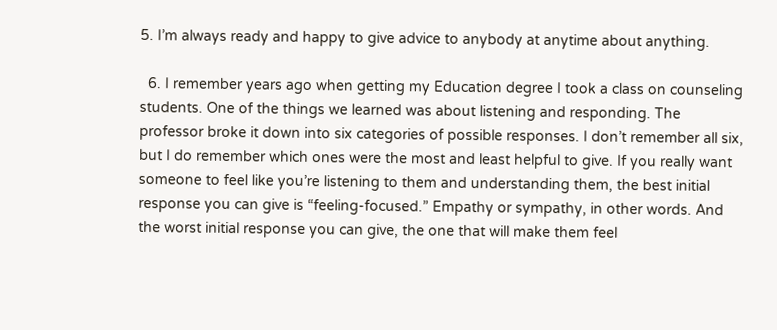5. I’m always ready and happy to give advice to anybody at anytime about anything.

  6. I remember years ago when getting my Education degree I took a class on counseling students. One of the things we learned was about listening and responding. The professor broke it down into six categories of possible responses. I don’t remember all six, but I do remember which ones were the most and least helpful to give. If you really want someone to feel like you’re listening to them and understanding them, the best initial response you can give is “feeling-focused.” Empathy or sympathy, in other words. And the worst initial response you can give, the one that will make them feel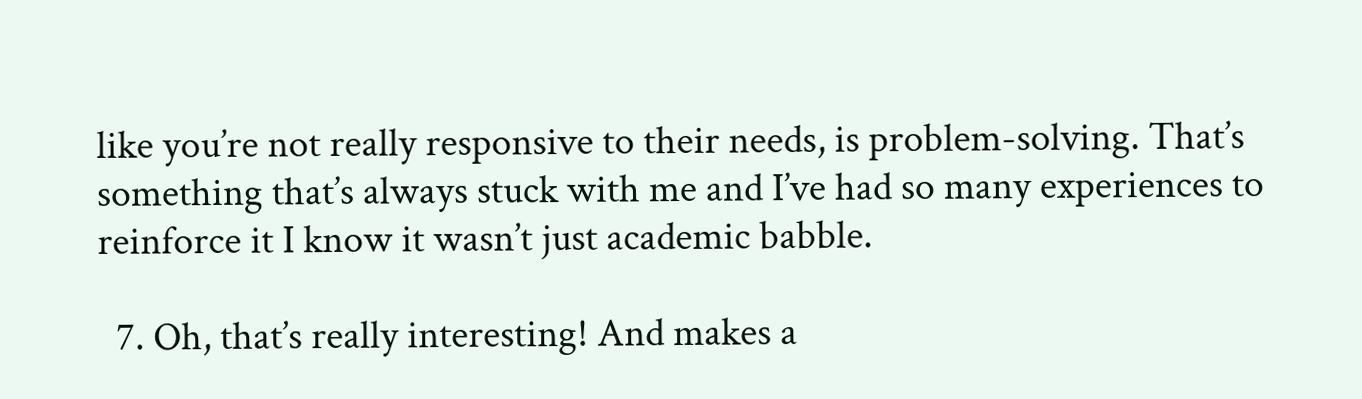like you’re not really responsive to their needs, is problem-solving. That’s something that’s always stuck with me and I’ve had so many experiences to reinforce it I know it wasn’t just academic babble.

  7. Oh, that’s really interesting! And makes a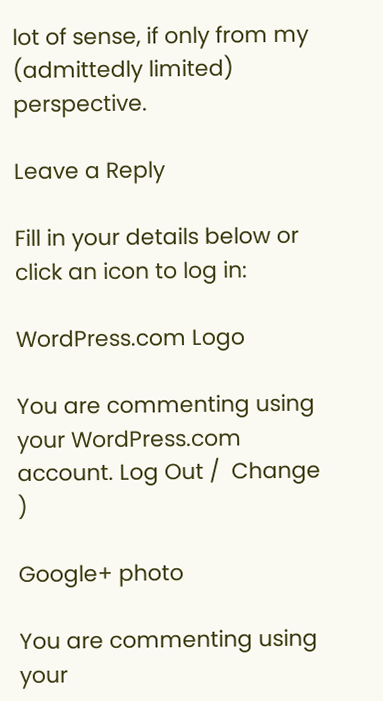lot of sense, if only from my (admittedly limited) perspective.

Leave a Reply

Fill in your details below or click an icon to log in:

WordPress.com Logo

You are commenting using your WordPress.com account. Log Out /  Change )

Google+ photo

You are commenting using your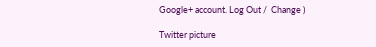Google+ account. Log Out /  Change )

Twitter picture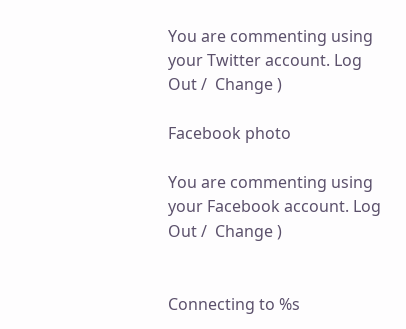You are commenting using your Twitter account. Log Out /  Change )

Facebook photo

You are commenting using your Facebook account. Log Out /  Change )


Connecting to %s